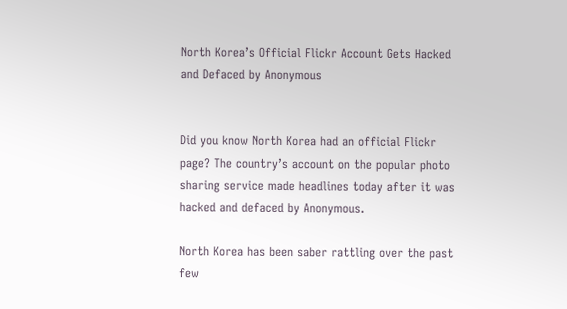North Korea’s Official Flickr Account Gets Hacked and Defaced by Anonymous


Did you know North Korea had an official Flickr page? The country’s account on the popular photo sharing service made headlines today after it was hacked and defaced by Anonymous.

North Korea has been saber rattling over the past few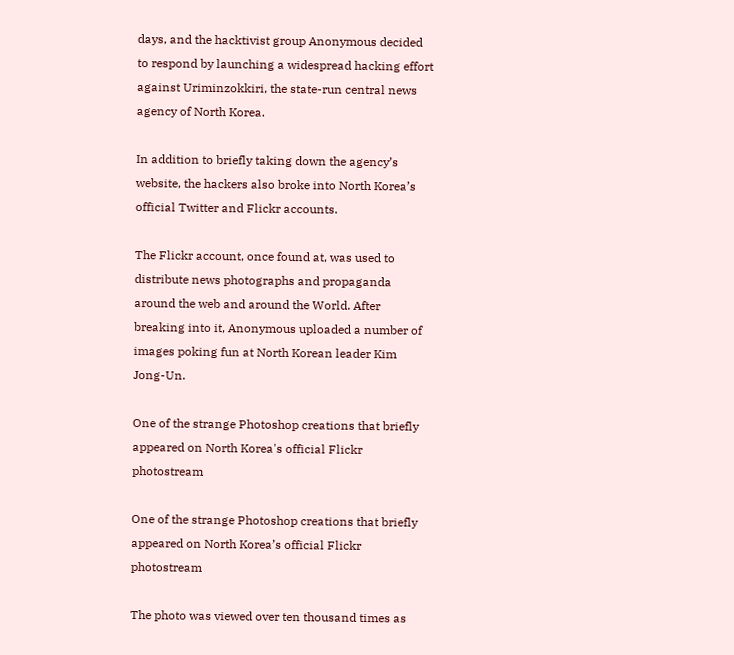days, and the hacktivist group Anonymous decided to respond by launching a widespread hacking effort against Uriminzokkiri, the state-run central news agency of North Korea.

In addition to briefly taking down the agency’s website, the hackers also broke into North Korea’s official Twitter and Flickr accounts.

The Flickr account, once found at, was used to distribute news photographs and propaganda around the web and around the World. After breaking into it, Anonymous uploaded a number of images poking fun at North Korean leader Kim Jong-Un.

One of the strange Photoshop creations that briefly appeared on North Korea's official Flickr photostream

One of the strange Photoshop creations that briefly appeared on North Korea’s official Flickr photostream

The photo was viewed over ten thousand times as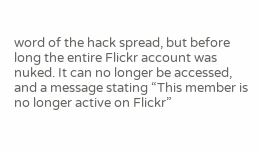word of the hack spread, but before long the entire Flickr account was nuked. It can no longer be accessed, and a message stating “This member is no longer active on Flickr”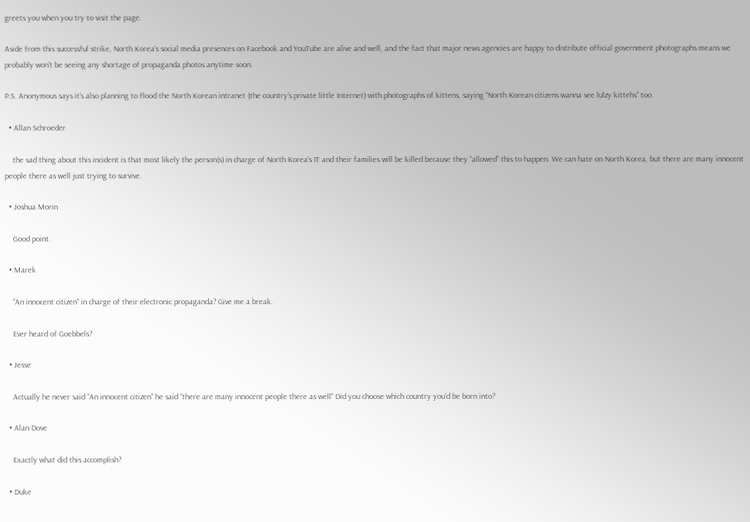greets you when you try to visit the page.

Aside from this successful strike, North Korea’s social media presences on Facebook and YouTube are alive and well, and the fact that major news agencies are happy to distribute official government photographs means we probably won’t be seeing any shortage of propaganda photos anytime soon.

P.S. Anonymous says it’s also planning to flood the North Korean intranet (the country’s private little Internet) with photographs of kittens, saying “North Korean citizens wanna see lulzy kittehs” too.

  • Allan Schroeder

    the sad thing about this incident is that most likely the person(s) in charge of North Korea’s IT and their families will be killed because they “allowed” this to happen. We can hate on North Korea, but there are many innocent people there as well just trying to survive.

  • Joshua Morin

    Good point.

  • Marek

    “An innocent citizen” in charge of their electronic propaganda? Give me a break.

    Ever heard of Goebbels?

  • Jesse

    Actually he never said “An innocent citizen” he said “there are many innocent people there as well” Did you choose which country you’d be born into?

  • Alan Dove

    Exactly what did this accomplish?

  • Duke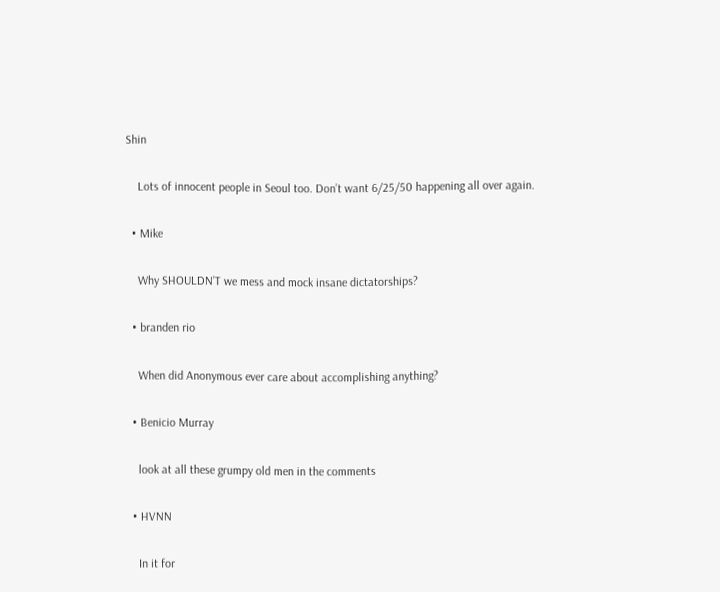Shin

    Lots of innocent people in Seoul too. Don’t want 6/25/50 happening all over again.

  • Mike

    Why SHOULDN’T we mess and mock insane dictatorships?

  • branden rio

    When did Anonymous ever care about accomplishing anything?

  • Benicio Murray

    look at all these grumpy old men in the comments

  • HVNN

    In it for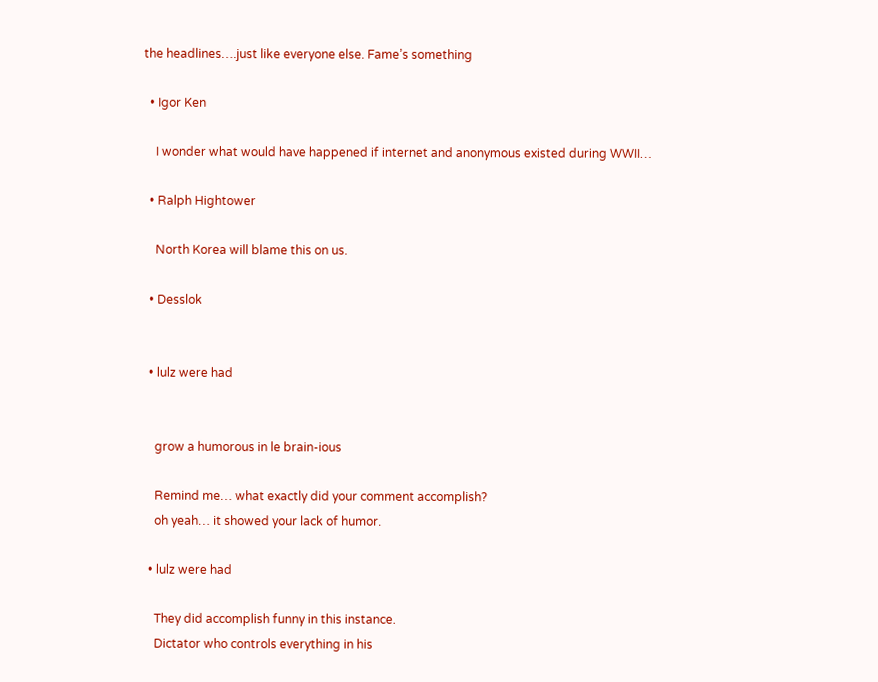the headlines….just like everyone else. Fame’s something

  • Igor Ken

    I wonder what would have happened if internet and anonymous existed during WWII…

  • Ralph Hightower

    North Korea will blame this on us.

  • Desslok


  • lulz were had


    grow a humorous in le brain-ious

    Remind me… what exactly did your comment accomplish?
    oh yeah… it showed your lack of humor.

  • lulz were had

    They did accomplish funny in this instance.
    Dictator who controls everything in his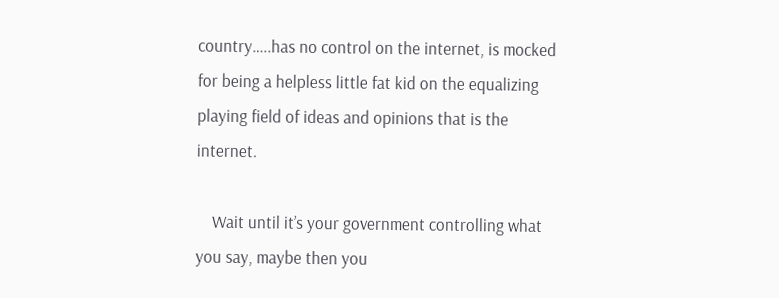country…..has no control on the internet, is mocked for being a helpless little fat kid on the equalizing playing field of ideas and opinions that is the internet.

    Wait until it’s your government controlling what you say, maybe then you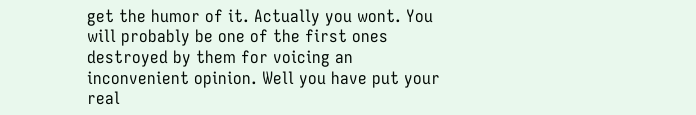get the humor of it. Actually you wont. You will probably be one of the first ones destroyed by them for voicing an inconvenient opinion. Well you have put your real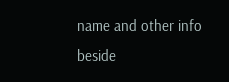name and other info beside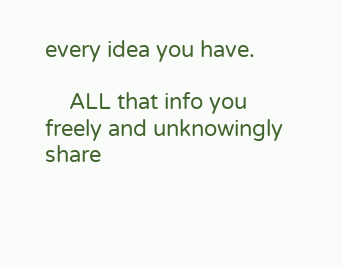every idea you have.

    ALL that info you freely and unknowingly share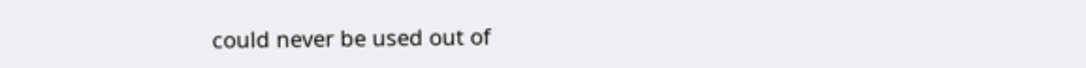could never be used out of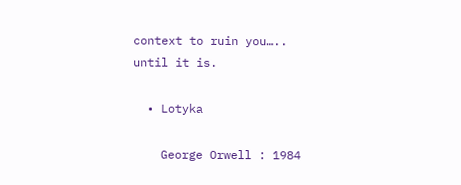context to ruin you….. until it is.

  • Lotyka

    George Orwell : 1984